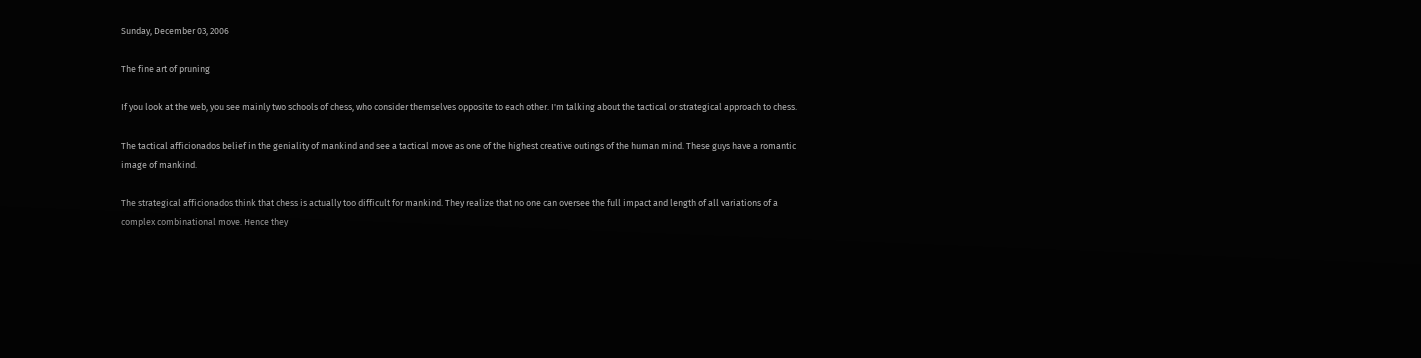Sunday, December 03, 2006

The fine art of pruning

If you look at the web, you see mainly two schools of chess, who consider themselves opposite to each other. I'm talking about the tactical or strategical approach to chess.

The tactical afficionados belief in the geniality of mankind and see a tactical move as one of the highest creative outings of the human mind. These guys have a romantic image of mankind.

The strategical afficionados think that chess is actually too difficult for mankind. They realize that no one can oversee the full impact and length of all variations of a complex combinational move. Hence they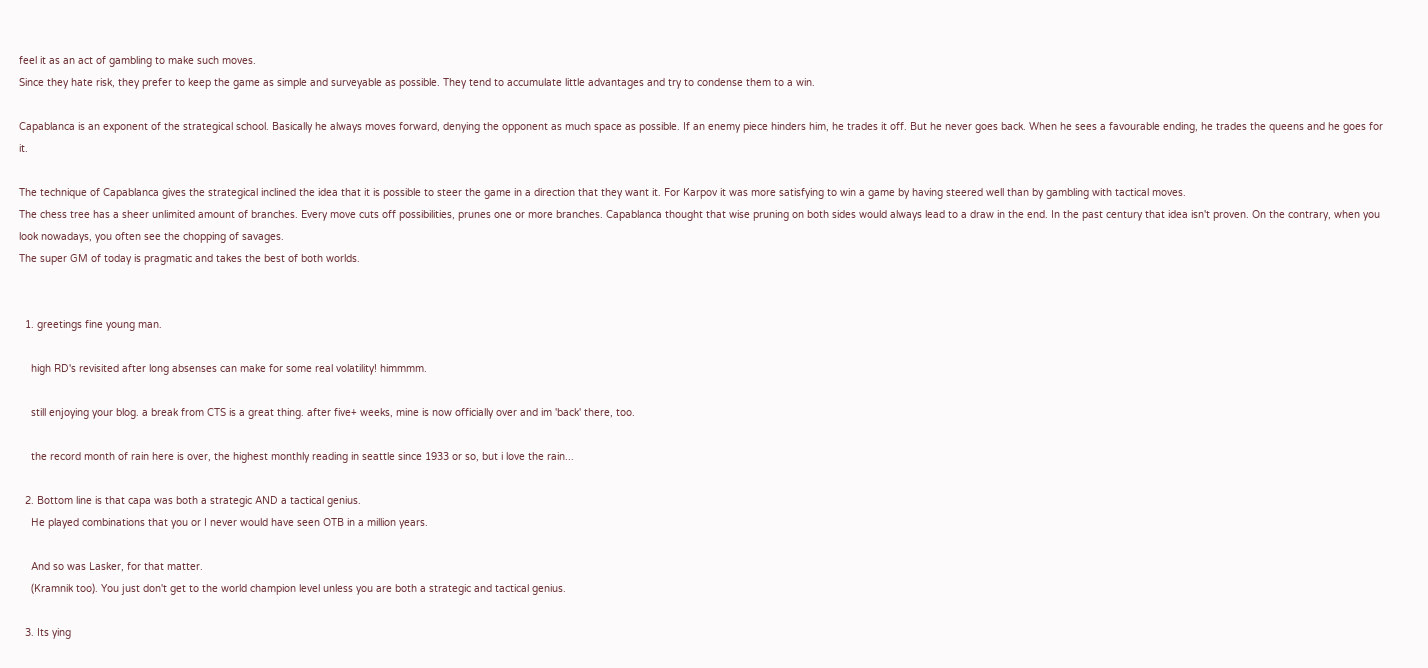feel it as an act of gambling to make such moves.
Since they hate risk, they prefer to keep the game as simple and surveyable as possible. They tend to accumulate little advantages and try to condense them to a win.

Capablanca is an exponent of the strategical school. Basically he always moves forward, denying the opponent as much space as possible. If an enemy piece hinders him, he trades it off. But he never goes back. When he sees a favourable ending, he trades the queens and he goes for it.

The technique of Capablanca gives the strategical inclined the idea that it is possible to steer the game in a direction that they want it. For Karpov it was more satisfying to win a game by having steered well than by gambling with tactical moves.
The chess tree has a sheer unlimited amount of branches. Every move cuts off possibilities, prunes one or more branches. Capablanca thought that wise pruning on both sides would always lead to a draw in the end. In the past century that idea isn't proven. On the contrary, when you look nowadays, you often see the chopping of savages.
The super GM of today is pragmatic and takes the best of both worlds.


  1. greetings fine young man.

    high RD's revisited after long absenses can make for some real volatility! himmmm.

    still enjoying your blog. a break from CTS is a great thing. after five+ weeks, mine is now officially over and im 'back' there, too.

    the record month of rain here is over, the highest monthly reading in seattle since 1933 or so, but i love the rain...

  2. Bottom line is that capa was both a strategic AND a tactical genius.
    He played combinations that you or I never would have seen OTB in a million years.

    And so was Lasker, for that matter.
    (Kramnik too). You just don't get to the world champion level unless you are both a strategic and tactical genius.

  3. Its ying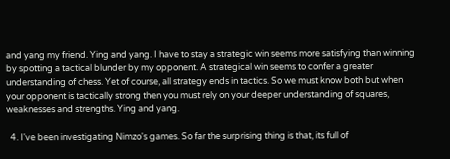and yang my friend. Ying and yang. I have to stay a strategic win seems more satisfying than winning by spotting a tactical blunder by my opponent. A strategical win seems to confer a greater understanding of chess. Yet of course, all strategy ends in tactics. So we must know both but when your opponent is tactically strong then you must rely on your deeper understanding of squares, weaknesses and strengths. Ying and yang.

  4. I've been investigating Nimzo's games. So far the surprising thing is that, its full of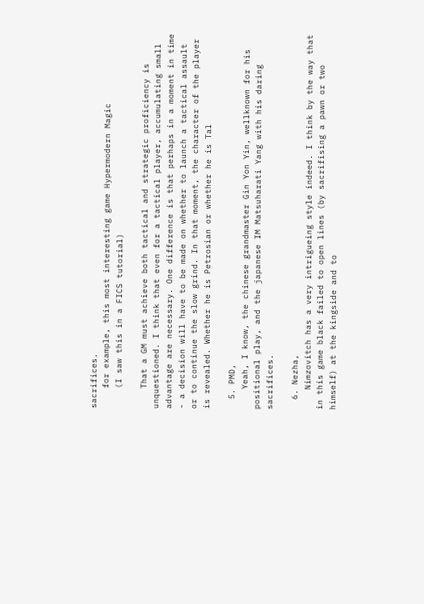sacrifices.
    for example, this most interesting game Hypermodern Magic
    (I saw this in a FICS tutorial)

    That a GM must achieve both tactical and strategic proficiency is unquestioned. I think that even for a tactical player, accumulating small advantage are necessary. One difference is that perhaps in a moment in time - a decision will have to be made on whether to launch a tactical assault or to continue the slow grind. In that moment, the character of the player is revealed. Whether he is Petrosian or whether he is Tal

  5. PMD,
    Yeah, I know, the chinese grandmaster Gin Yon Yin, wellknown for his positional play, and the japanese IM Matsuharati Yang with his daring sacrifices.

  6. Nezha,
    Nimzovitch has a very intrigueing style indeed. I think by the way that in this game black failed to open lines (by sacrifising a pawn or two himself) at the kingside and to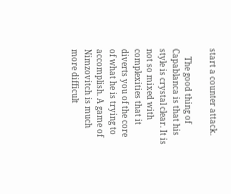start a counter attack.

    The good thing of Capablanca is that his style is crystal clear. It is not so mixed with complexities that it diverts you of the core of what he is trying to accomplish. A game of Nimzovitch is much more difficult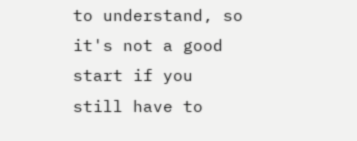to understand, so it's not a good start if you still have to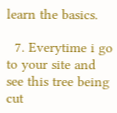learn the basics.

  7. Everytime i go to your site and see this tree being cut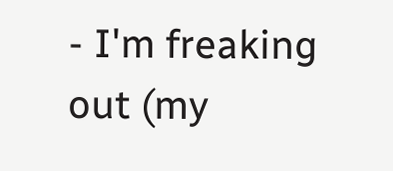- I'm freaking out (my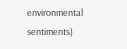environmental sentiments)